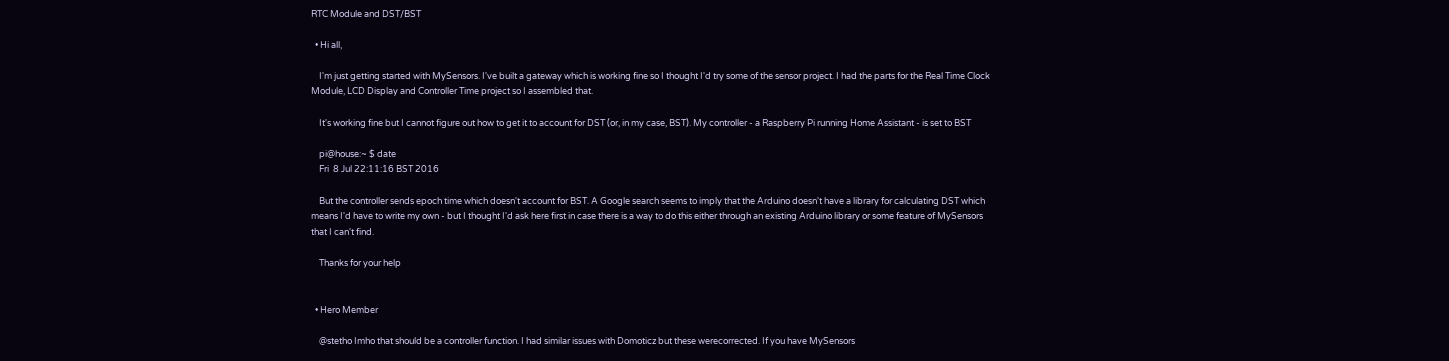RTC Module and DST/BST

  • Hi all,

    I'm just getting started with MySensors. I've built a gateway which is working fine so I thought I'd try some of the sensor project. I had the parts for the Real Time Clock Module, LCD Display and Controller Time project so I assembled that.

    It's working fine but I cannot figure out how to get it to account for DST (or, in my case, BST). My controller - a Raspberry Pi running Home Assistant - is set to BST

    pi@house:~ $ date
    Fri  8 Jul 22:11:16 BST 2016

    But the controller sends epoch time which doesn't account for BST. A Google search seems to imply that the Arduino doesn't have a library for calculating DST which means I'd have to write my own - but I thought I'd ask here first in case there is a way to do this either through an existing Arduino library or some feature of MySensors that I can't find.

    Thanks for your help


  • Hero Member

    @stetho Imho that should be a controller function. I had similar issues with Domoticz but these werecorrected. If you have MySensors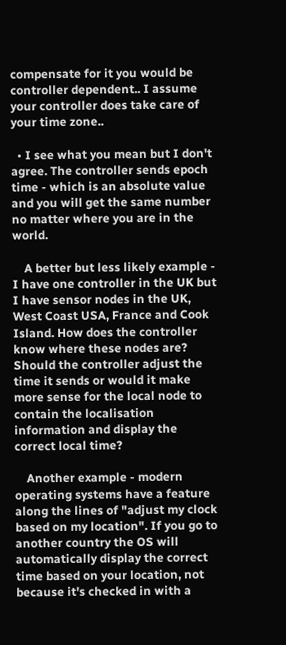compensate for it you would be controller dependent.. I assume your controller does take care of your time zone..

  • I see what you mean but I don't agree. The controller sends epoch time - which is an absolute value and you will get the same number no matter where you are in the world.

    A better but less likely example - I have one controller in the UK but I have sensor nodes in the UK, West Coast USA, France and Cook Island. How does the controller know where these nodes are? Should the controller adjust the time it sends or would it make more sense for the local node to contain the localisation information and display the correct local time?

    Another example - modern operating systems have a feature along the lines of "adjust my clock based on my location". If you go to another country the OS will automatically display the correct time based on your location, not because it's checked in with a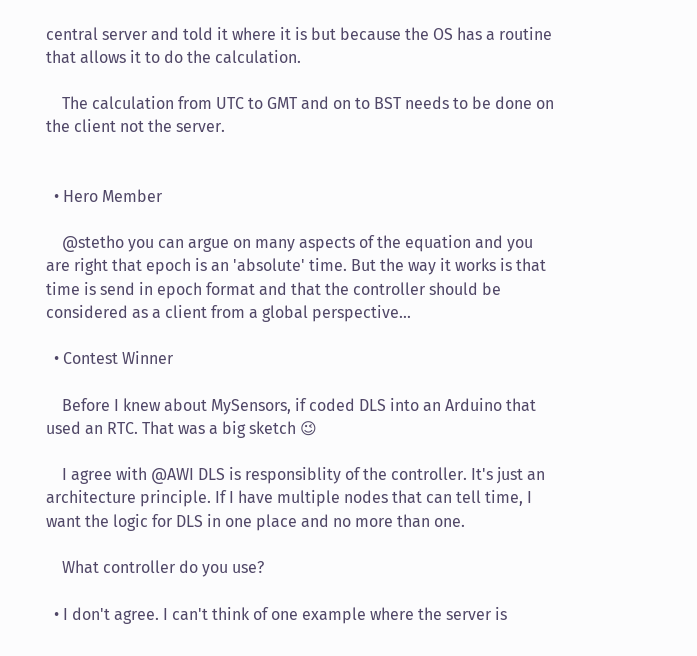central server and told it where it is but because the OS has a routine that allows it to do the calculation.

    The calculation from UTC to GMT and on to BST needs to be done on the client not the server.


  • Hero Member

    @stetho you can argue on many aspects of the equation and you are right that epoch is an 'absolute' time. But the way it works is that time is send in epoch format and that the controller should be considered as a client from a global perspective...

  • Contest Winner

    Before I knew about MySensors, if coded DLS into an Arduino that used an RTC. That was a big sketch 😉

    I agree with @AWI DLS is responsiblity of the controller. It's just an architecture principle. If I have multiple nodes that can tell time, I want the logic for DLS in one place and no more than one.

    What controller do you use?

  • I don't agree. I can't think of one example where the server is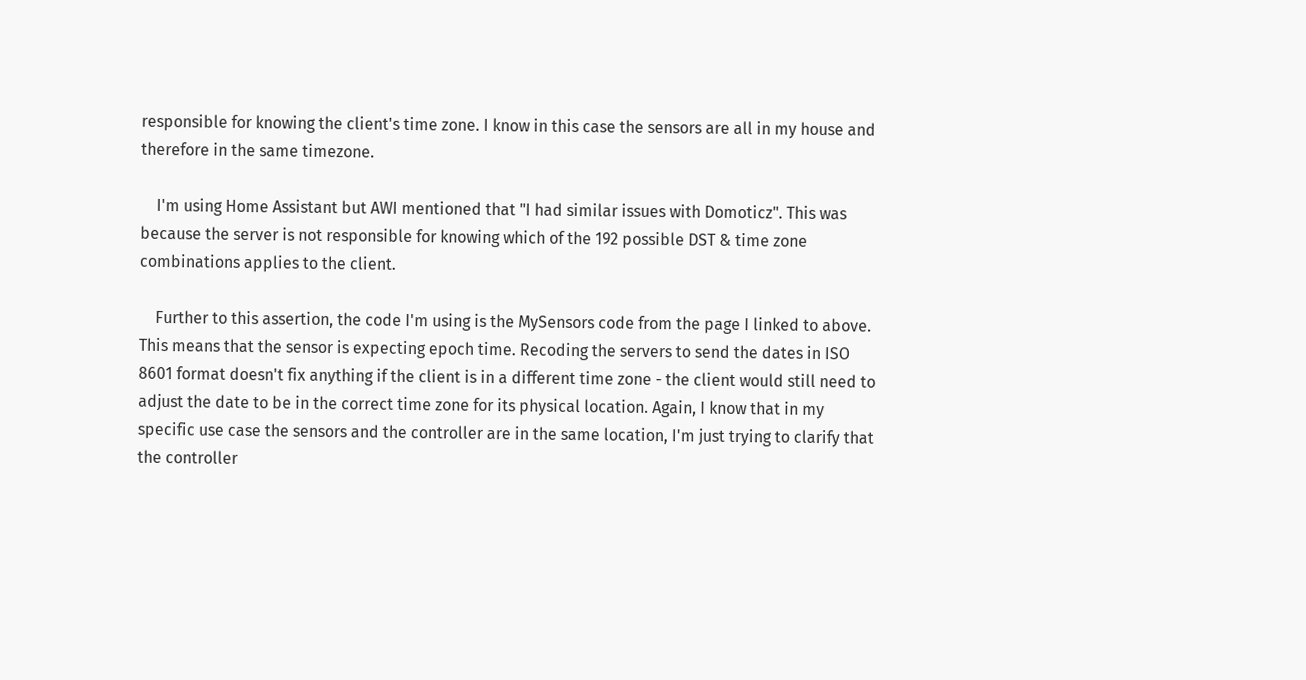responsible for knowing the client's time zone. I know in this case the sensors are all in my house and therefore in the same timezone.

    I'm using Home Assistant but AWI mentioned that "I had similar issues with Domoticz". This was because the server is not responsible for knowing which of the 192 possible DST & time zone combinations applies to the client.

    Further to this assertion, the code I'm using is the MySensors code from the page I linked to above. This means that the sensor is expecting epoch time. Recoding the servers to send the dates in ISO 8601 format doesn't fix anything if the client is in a different time zone - the client would still need to adjust the date to be in the correct time zone for its physical location. Again, I know that in my specific use case the sensors and the controller are in the same location, I'm just trying to clarify that the controller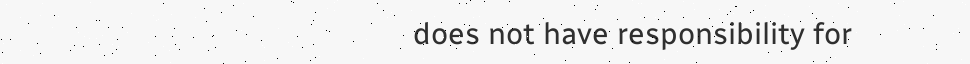does not have responsibility for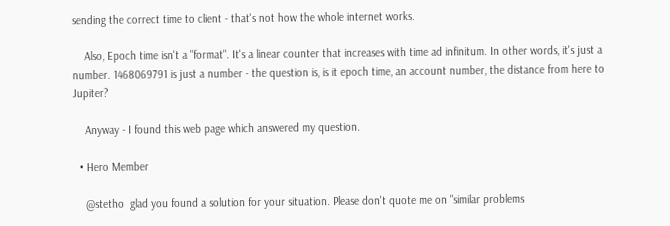sending the correct time to client - that's not how the whole internet works.

    Also, Epoch time isn't a "format". It's a linear counter that increases with time ad infinitum. In other words, it's just a number. 1468069791 is just a number - the question is, is it epoch time, an account number, the distance from here to Jupiter?

    Anyway - I found this web page which answered my question.

  • Hero Member

    @stetho  glad you found a solution for your situation. Please don't quote me on "similar problems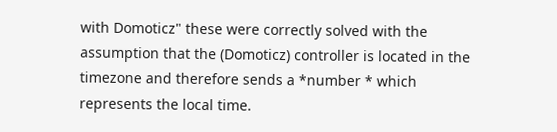with Domoticz" these were correctly solved with the assumption that the (Domoticz) controller is located in the timezone and therefore sends a *number * which represents the local time.